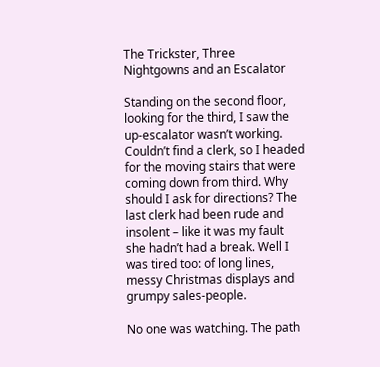The Trickster, Three Nightgowns and an Escalator

Standing on the second floor, looking for the third, I saw the up-escalator wasn’t working. Couldn’t find a clerk, so I headed for the moving stairs that were coming down from third. Why should I ask for directions? The last clerk had been rude and insolent – like it was my fault she hadn’t had a break. Well I was tired too: of long lines, messy Christmas displays and grumpy sales-people.

No one was watching. The path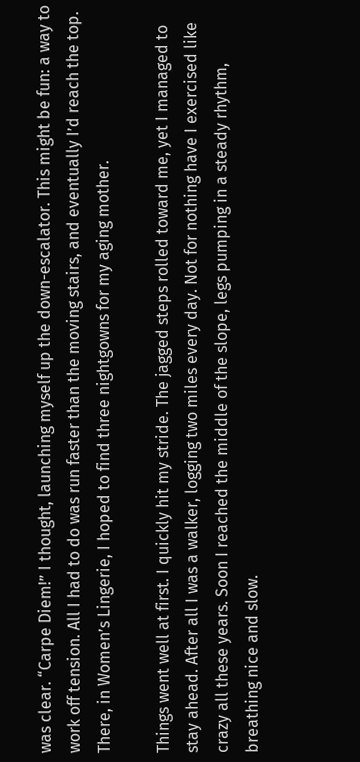was clear. “Carpe Diem!” I thought, launching myself up the down-escalator. This might be fun: a way to work off tension. All I had to do was run faster than the moving stairs, and eventually I’d reach the top. There, in Women’s Lingerie, I hoped to find three nightgowns for my aging mother.

Things went well at first. I quickly hit my stride. The jagged steps rolled toward me, yet I managed to stay ahead. After all I was a walker, logging two miles every day. Not for nothing have I exercised like crazy all these years. Soon I reached the middle of the slope, legs pumping in a steady rhythm, breathing nice and slow.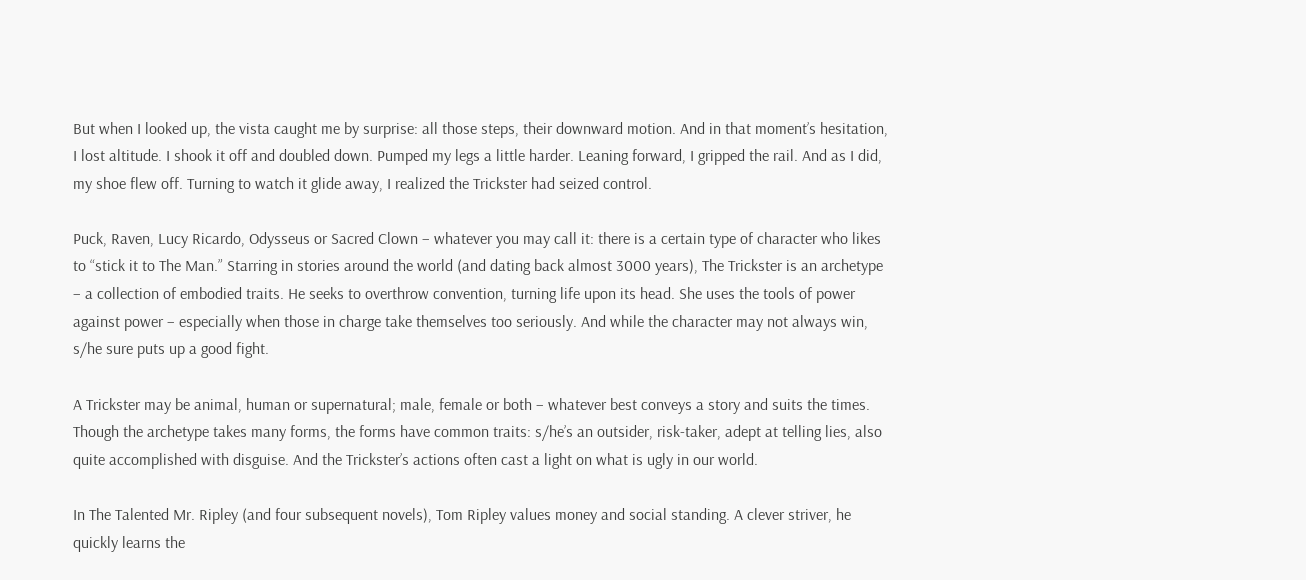But when I looked up, the vista caught me by surprise: all those steps, their downward motion. And in that moment’s hesitation, I lost altitude. I shook it off and doubled down. Pumped my legs a little harder. Leaning forward, I gripped the rail. And as I did, my shoe flew off. Turning to watch it glide away, I realized the Trickster had seized control.

Puck, Raven, Lucy Ricardo, Odysseus or Sacred Clown – whatever you may call it: there is a certain type of character who likes to “stick it to The Man.” Starring in stories around the world (and dating back almost 3000 years), The Trickster is an archetype – a collection of embodied traits. He seeks to overthrow convention, turning life upon its head. She uses the tools of power against power – especially when those in charge take themselves too seriously. And while the character may not always win, s/he sure puts up a good fight.

A Trickster may be animal, human or supernatural; male, female or both – whatever best conveys a story and suits the times. Though the archetype takes many forms, the forms have common traits: s/he’s an outsider, risk-taker, adept at telling lies, also quite accomplished with disguise. And the Trickster’s actions often cast a light on what is ugly in our world.

In The Talented Mr. Ripley (and four subsequent novels), Tom Ripley values money and social standing. A clever striver, he quickly learns the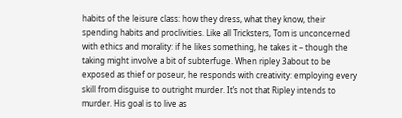habits of the leisure class: how they dress, what they know, their spending habits and proclivities. Like all Tricksters, Tom is unconcerned with ethics and morality: if he likes something, he takes it – though the taking might involve a bit of subterfuge. When ripley 3about to be exposed as thief or poseur, he responds with creativity: employing every skill from disguise to outright murder. It’s not that Ripley intends to murder. His goal is to live as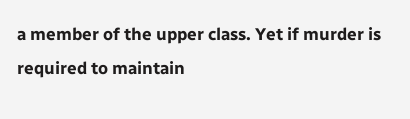a member of the upper class. Yet if murder is required to maintain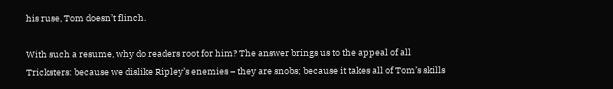his ruse, Tom doesn’t flinch.

With such a resume, why do readers root for him? The answer brings us to the appeal of all Tricksters: because we dislike Ripley’s enemies – they are snobs; because it takes all of Tom’s skills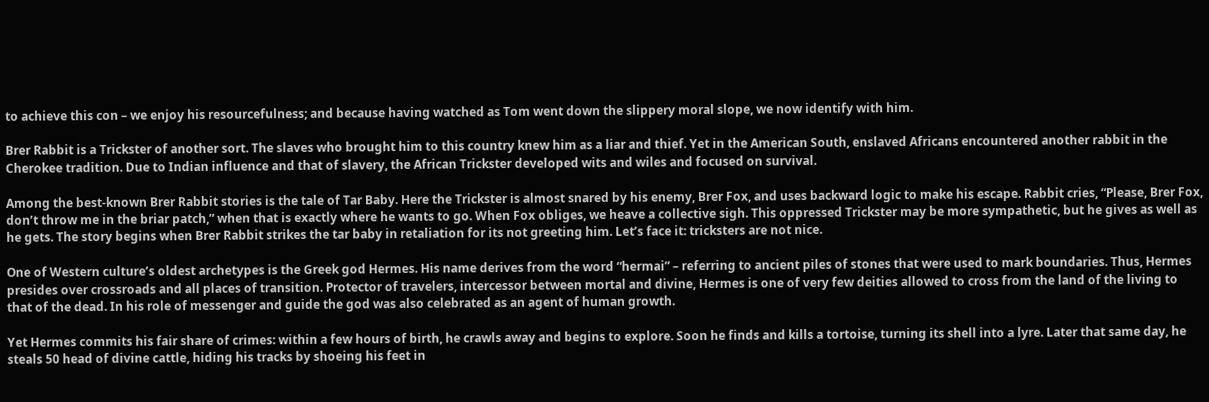to achieve this con – we enjoy his resourcefulness; and because having watched as Tom went down the slippery moral slope, we now identify with him.

Brer Rabbit is a Trickster of another sort. The slaves who brought him to this country knew him as a liar and thief. Yet in the American South, enslaved Africans encountered another rabbit in the Cherokee tradition. Due to Indian influence and that of slavery, the African Trickster developed wits and wiles and focused on survival.

Among the best-known Brer Rabbit stories is the tale of Tar Baby. Here the Trickster is almost snared by his enemy, Brer Fox, and uses backward logic to make his escape. Rabbit cries, “Please, Brer Fox, don’t throw me in the briar patch,” when that is exactly where he wants to go. When Fox obliges, we heave a collective sigh. This oppressed Trickster may be more sympathetic, but he gives as well as he gets. The story begins when Brer Rabbit strikes the tar baby in retaliation for its not greeting him. Let’s face it: tricksters are not nice.

One of Western culture’s oldest archetypes is the Greek god Hermes. His name derives from the word “hermai” – referring to ancient piles of stones that were used to mark boundaries. Thus, Hermes presides over crossroads and all places of transition. Protector of travelers, intercessor between mortal and divine, Hermes is one of very few deities allowed to cross from the land of the living to that of the dead. In his role of messenger and guide the god was also celebrated as an agent of human growth.

Yet Hermes commits his fair share of crimes: within a few hours of birth, he crawls away and begins to explore. Soon he finds and kills a tortoise, turning its shell into a lyre. Later that same day, he steals 50 head of divine cattle, hiding his tracks by shoeing his feet in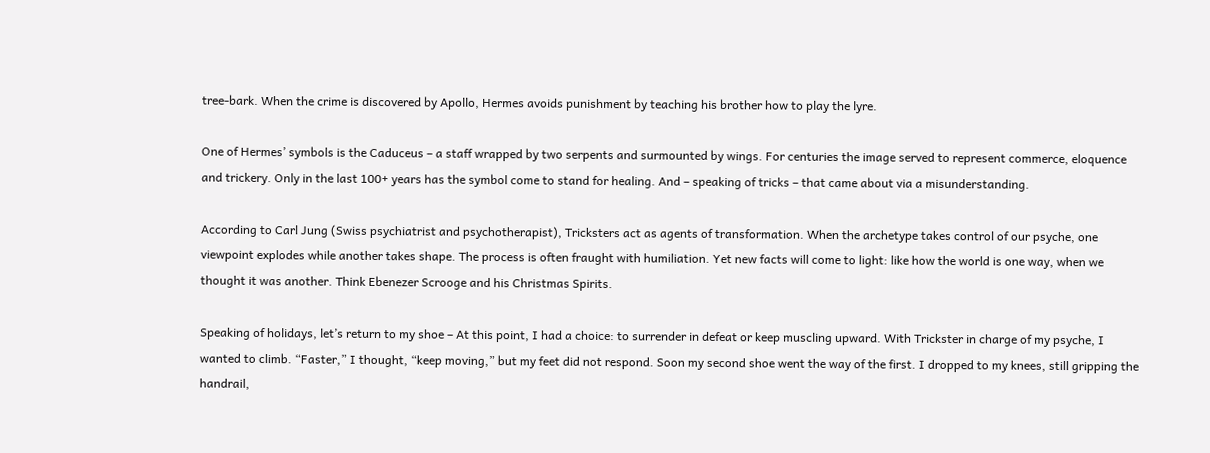tree-bark. When the crime is discovered by Apollo, Hermes avoids punishment by teaching his brother how to play the lyre.

One of Hermes’ symbols is the Caduceus – a staff wrapped by two serpents and surmounted by wings. For centuries the image served to represent commerce, eloquence and trickery. Only in the last 100+ years has the symbol come to stand for healing. And – speaking of tricks – that came about via a misunderstanding.

According to Carl Jung (Swiss psychiatrist and psychotherapist), Tricksters act as agents of transformation. When the archetype takes control of our psyche, one viewpoint explodes while another takes shape. The process is often fraught with humiliation. Yet new facts will come to light: like how the world is one way, when we thought it was another. Think Ebenezer Scrooge and his Christmas Spirits.

Speaking of holidays, let’s return to my shoe – At this point, I had a choice: to surrender in defeat or keep muscling upward. With Trickster in charge of my psyche, I wanted to climb. “Faster,” I thought, “keep moving,” but my feet did not respond. Soon my second shoe went the way of the first. I dropped to my knees, still gripping the handrail,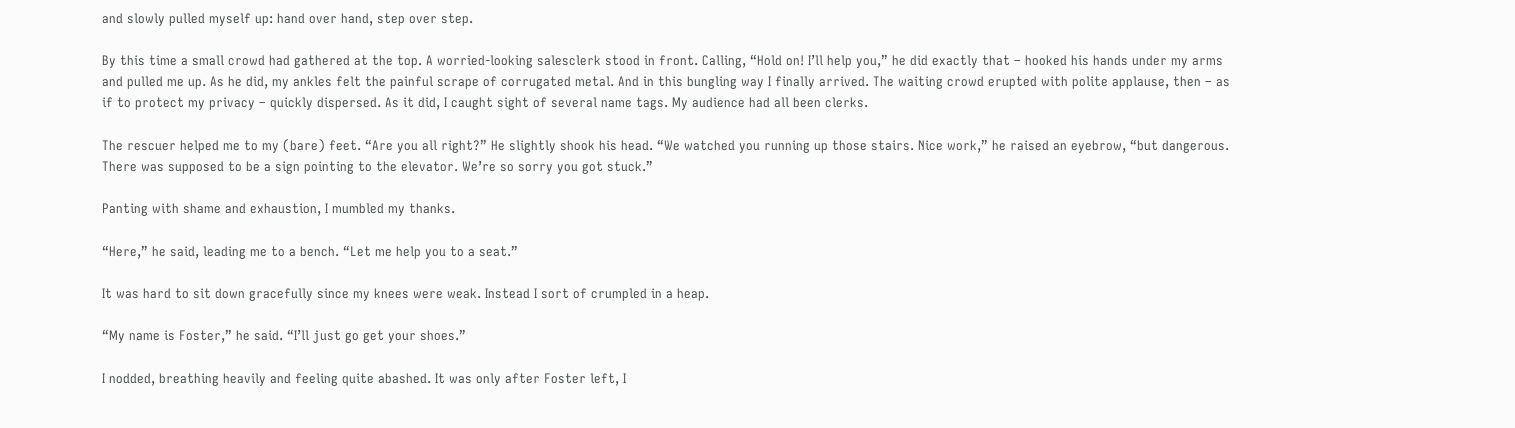and slowly pulled myself up: hand over hand, step over step.

By this time a small crowd had gathered at the top. A worried-looking salesclerk stood in front. Calling, “Hold on! I’ll help you,” he did exactly that – hooked his hands under my arms and pulled me up. As he did, my ankles felt the painful scrape of corrugated metal. And in this bungling way I finally arrived. The waiting crowd erupted with polite applause, then – as if to protect my privacy – quickly dispersed. As it did, I caught sight of several name tags. My audience had all been clerks.

The rescuer helped me to my (bare) feet. “Are you all right?” He slightly shook his head. “We watched you running up those stairs. Nice work,” he raised an eyebrow, “but dangerous. There was supposed to be a sign pointing to the elevator. We’re so sorry you got stuck.”

Panting with shame and exhaustion, I mumbled my thanks.

“Here,” he said, leading me to a bench. “Let me help you to a seat.”

It was hard to sit down gracefully since my knees were weak. Instead I sort of crumpled in a heap.

“My name is Foster,” he said. “I’ll just go get your shoes.”

I nodded, breathing heavily and feeling quite abashed. It was only after Foster left, I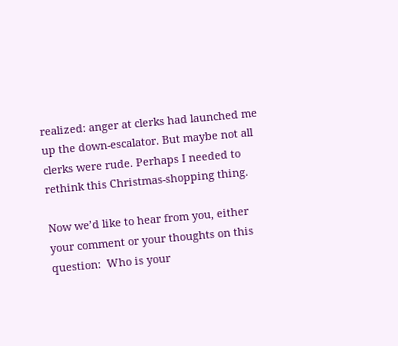realized: anger at clerks had launched me up the down-escalator. But maybe not all clerks were rude. Perhaps I needed to rethink this Christmas-shopping thing.

Now we’d like to hear from you, either your comment or your thoughts on this question:  Who is your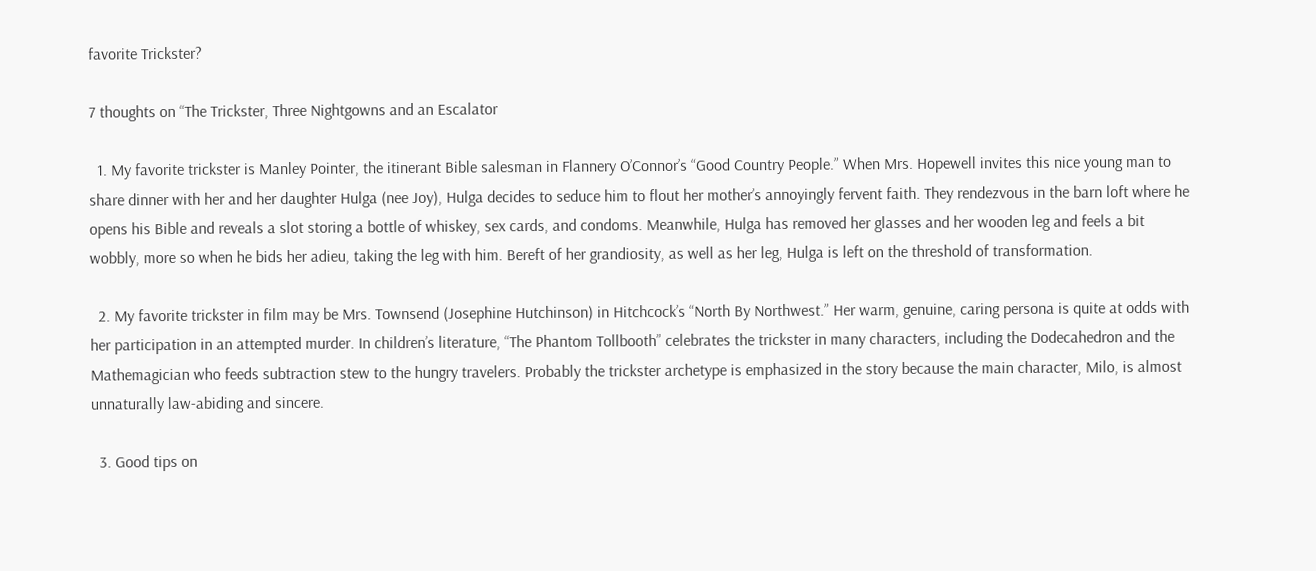favorite Trickster?

7 thoughts on “The Trickster, Three Nightgowns and an Escalator

  1. My favorite trickster is Manley Pointer, the itinerant Bible salesman in Flannery O’Connor’s “Good Country People.” When Mrs. Hopewell invites this nice young man to share dinner with her and her daughter Hulga (nee Joy), Hulga decides to seduce him to flout her mother’s annoyingly fervent faith. They rendezvous in the barn loft where he opens his Bible and reveals a slot storing a bottle of whiskey, sex cards, and condoms. Meanwhile, Hulga has removed her glasses and her wooden leg and feels a bit wobbly, more so when he bids her adieu, taking the leg with him. Bereft of her grandiosity, as well as her leg, Hulga is left on the threshold of transformation.

  2. My favorite trickster in film may be Mrs. Townsend (Josephine Hutchinson) in Hitchcock’s “North By Northwest.” Her warm, genuine, caring persona is quite at odds with her participation in an attempted murder. In children’s literature, “The Phantom Tollbooth” celebrates the trickster in many characters, including the Dodecahedron and the Mathemagician who feeds subtraction stew to the hungry travelers. Probably the trickster archetype is emphasized in the story because the main character, Milo, is almost unnaturally law-abiding and sincere.

  3. Good tips on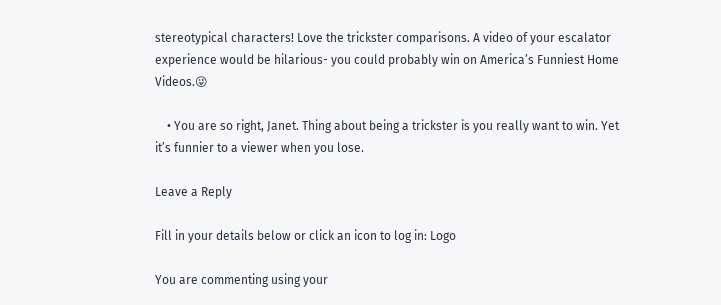stereotypical characters! Love the trickster comparisons. A video of your escalator experience would be hilarious- you could probably win on America’s Funniest Home Videos.😜

    • You are so right, Janet. Thing about being a trickster is you really want to win. Yet it’s funnier to a viewer when you lose.

Leave a Reply

Fill in your details below or click an icon to log in: Logo

You are commenting using your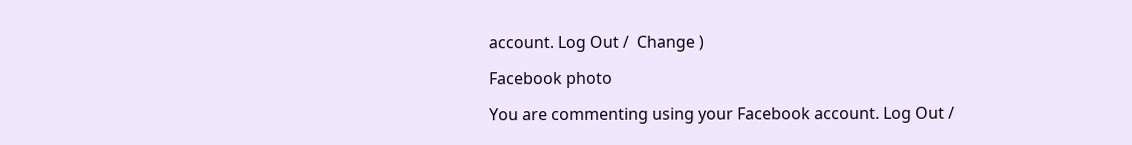account. Log Out /  Change )

Facebook photo

You are commenting using your Facebook account. Log Out /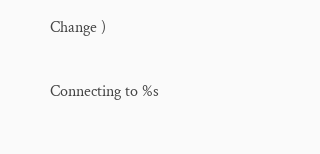Change )

Connecting to %s